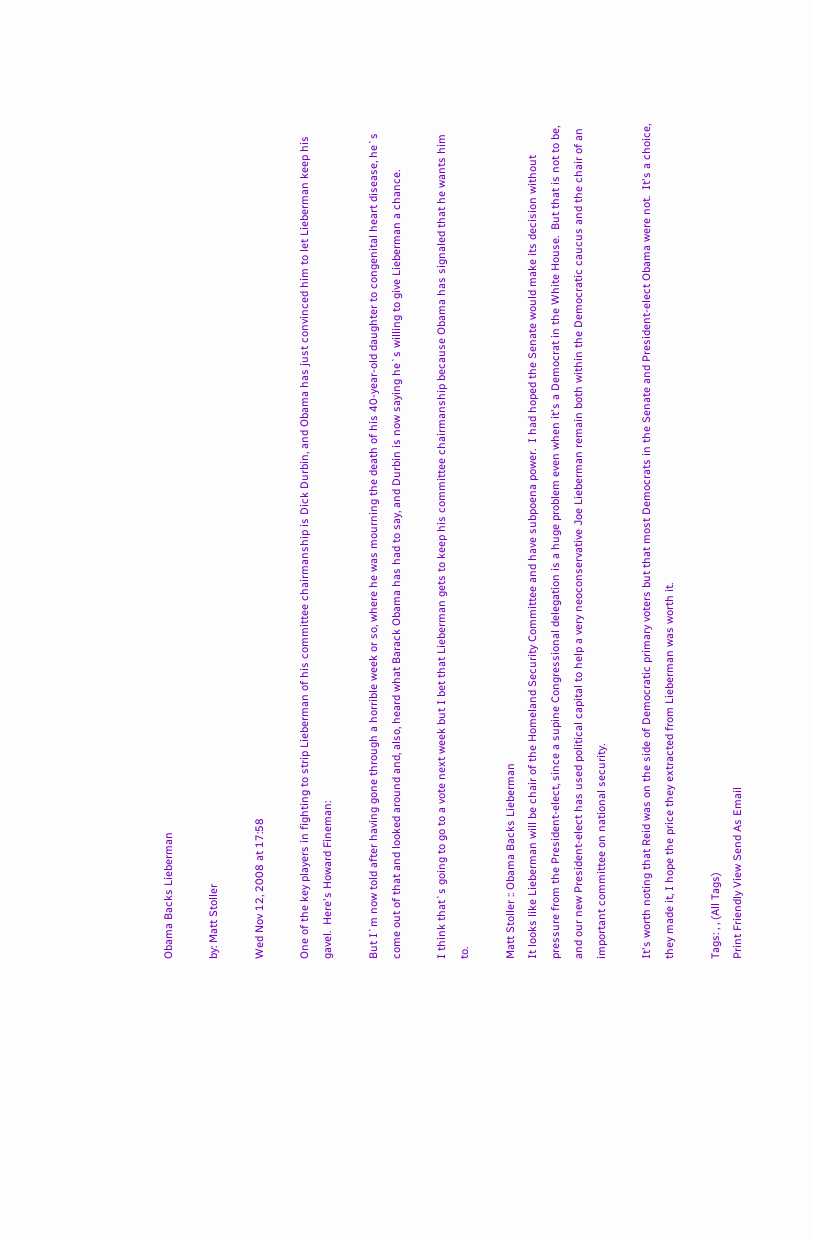Obama Backs Lieberman

by: Matt Stoller

Wed Nov 12, 2008 at 17:58

One of the key players in fighting to strip Lieberman of his committee chairmanship is Dick Durbin, and Obama has just convinced him to let Lieberman keep his gavel.  Here's Howard Fineman:

But I`m now told after having gone through a horrible week or so, where he was mourning the death of his 40-year-old daughter to congenital heart disease, he`s come out of that and looked around and, also, heard what Barack Obama has had to say, and Durbin is now saying he`s willing to give Lieberman a chance.

I think that`s going to go to a vote next week but I bet that Lieberman gets to keep his committee chairmanship because Obama has signaled that he wants him to.

Matt Stoller :: Obama Backs Lieberman
It looks like Lieberman will be chair of the Homeland Security Committee and have subpoena power.  I had hoped the Senate would make its decision without pressure from the President-elect, since a supine Congressional delegation is a huge problem even when it's a Democrat in the White House.  But that is not to be, and our new President-elect has used political capital to help a very neoconservative Joe Lieberman remain both within the Democratic caucus and the chair of an important committee on national security.

It's worth noting that Reid was on the side of Democratic primary voters but that most Democrats in the Senate and President-elect Obama were not.  It's a choice, they made it, I hope the price they extracted from Lieberman was worth it.

Tags: , , (All Tags)
Print Friendly View Send As Email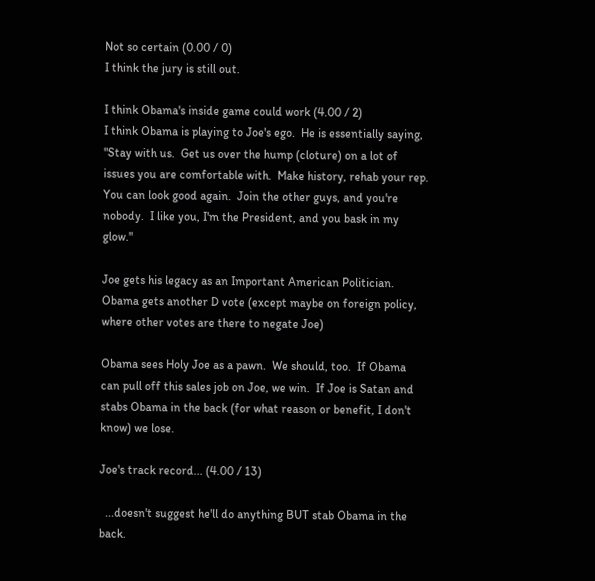Not so certain (0.00 / 0)
I think the jury is still out.

I think Obama's inside game could work (4.00 / 2)
I think Obama is playing to Joe's ego.  He is essentially saying, "Stay with us.  Get us over the hump (cloture) on a lot of issues you are comfortable with.  Make history, rehab your rep.  You can look good again.  Join the other guys, and you're nobody.  I like you, I'm the President, and you bask in my glow."

Joe gets his legacy as an Important American Politician.  Obama gets another D vote (except maybe on foreign policy, where other votes are there to negate Joe)

Obama sees Holy Joe as a pawn.  We should, too.  If Obama can pull off this sales job on Joe, we win.  If Joe is Satan and stabs Obama in the back (for what reason or benefit, I don't know) we lose.

Joe's track record... (4.00 / 13)

  ...doesn't suggest he'll do anything BUT stab Obama in the back.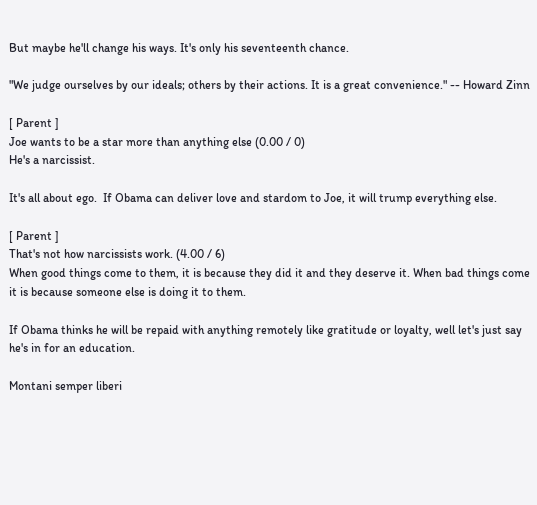But maybe he'll change his ways. It's only his seventeenth chance.

"We judge ourselves by our ideals; others by their actions. It is a great convenience." -- Howard Zinn

[ Parent ]
Joe wants to be a star more than anything else (0.00 / 0)
He's a narcissist.

It's all about ego.  If Obama can deliver love and stardom to Joe, it will trump everything else.

[ Parent ]
That's not how narcissists work. (4.00 / 6)
When good things come to them, it is because they did it and they deserve it. When bad things come it is because someone else is doing it to them.

If Obama thinks he will be repaid with anything remotely like gratitude or loyalty, well let's just say he's in for an education.

Montani semper liberi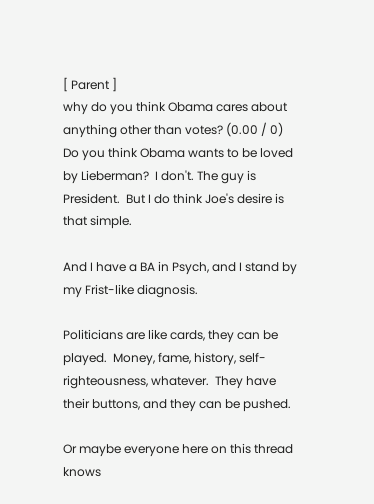[ Parent ]
why do you think Obama cares about anything other than votes? (0.00 / 0)
Do you think Obama wants to be loved by Lieberman?  I don't. The guy is President.  But I do think Joe's desire is that simple.

And I have a BA in Psych, and I stand by my Frist-like diagnosis.

Politicians are like cards, they can be played.  Money, fame, history, self-righteousness, whatever.  They have their buttons, and they can be pushed.

Or maybe everyone here on this thread knows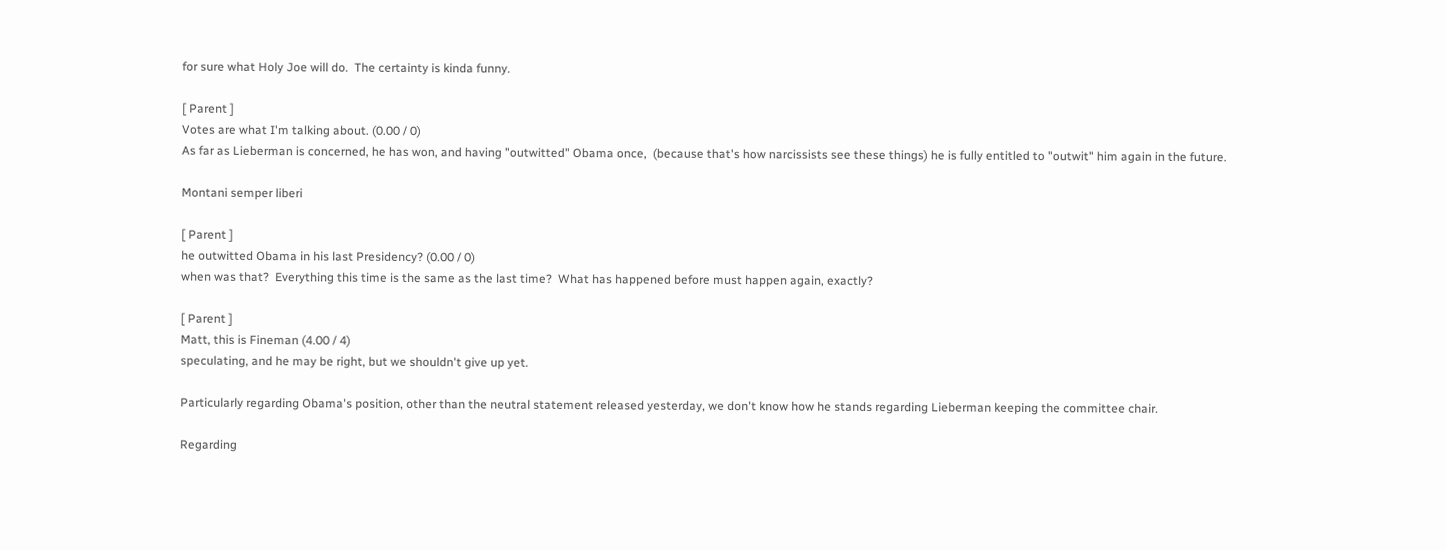for sure what Holy Joe will do.  The certainty is kinda funny.

[ Parent ]
Votes are what I'm talking about. (0.00 / 0)
As far as Lieberman is concerned, he has won, and having "outwitted" Obama once,  (because that's how narcissists see these things) he is fully entitled to "outwit" him again in the future.

Montani semper liberi

[ Parent ]
he outwitted Obama in his last Presidency? (0.00 / 0)
when was that?  Everything this time is the same as the last time?  What has happened before must happen again, exactly?

[ Parent ]
Matt, this is Fineman (4.00 / 4)
speculating, and he may be right, but we shouldn't give up yet.

Particularly regarding Obama's position, other than the neutral statement released yesterday, we don't know how he stands regarding Lieberman keeping the committee chair.

Regarding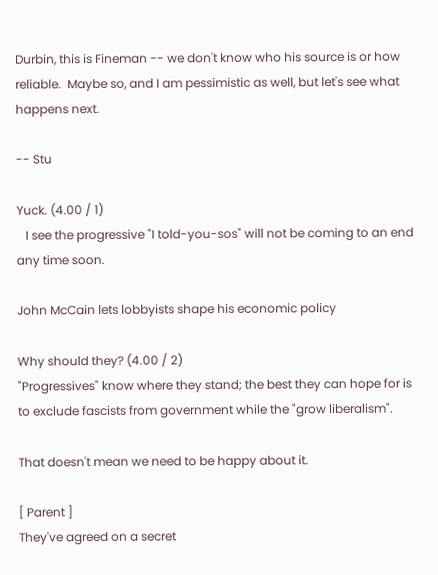Durbin, this is Fineman -- we don't know who his source is or how reliable.  Maybe so, and I am pessimistic as well, but let's see what happens next.

-- Stu

Yuck. (4.00 / 1)
   I see the progressive "I told-you-sos" will not be coming to an end any time soon.

John McCain lets lobbyists shape his economic policy

Why should they? (4.00 / 2)
"Progressives" know where they stand; the best they can hope for is to exclude fascists from government while the "grow liberalism".

That doesn't mean we need to be happy about it.

[ Parent ]
They've agreed on a secret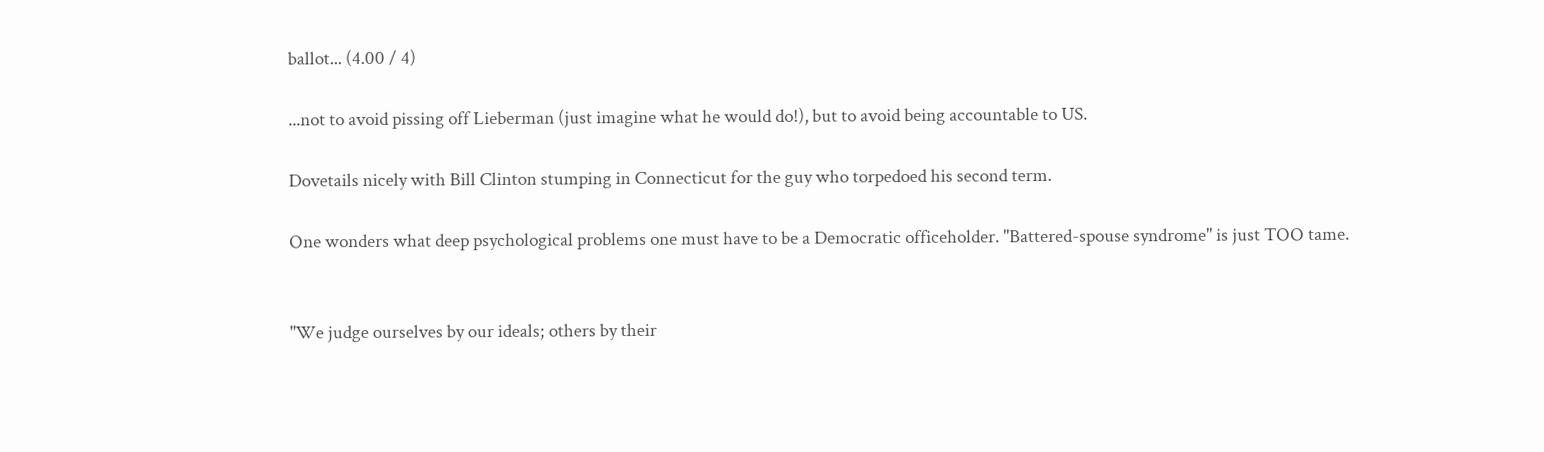ballot... (4.00 / 4)

...not to avoid pissing off Lieberman (just imagine what he would do!), but to avoid being accountable to US.

Dovetails nicely with Bill Clinton stumping in Connecticut for the guy who torpedoed his second term.

One wonders what deep psychological problems one must have to be a Democratic officeholder. "Battered-spouse syndrome" is just TOO tame.


"We judge ourselves by our ideals; others by their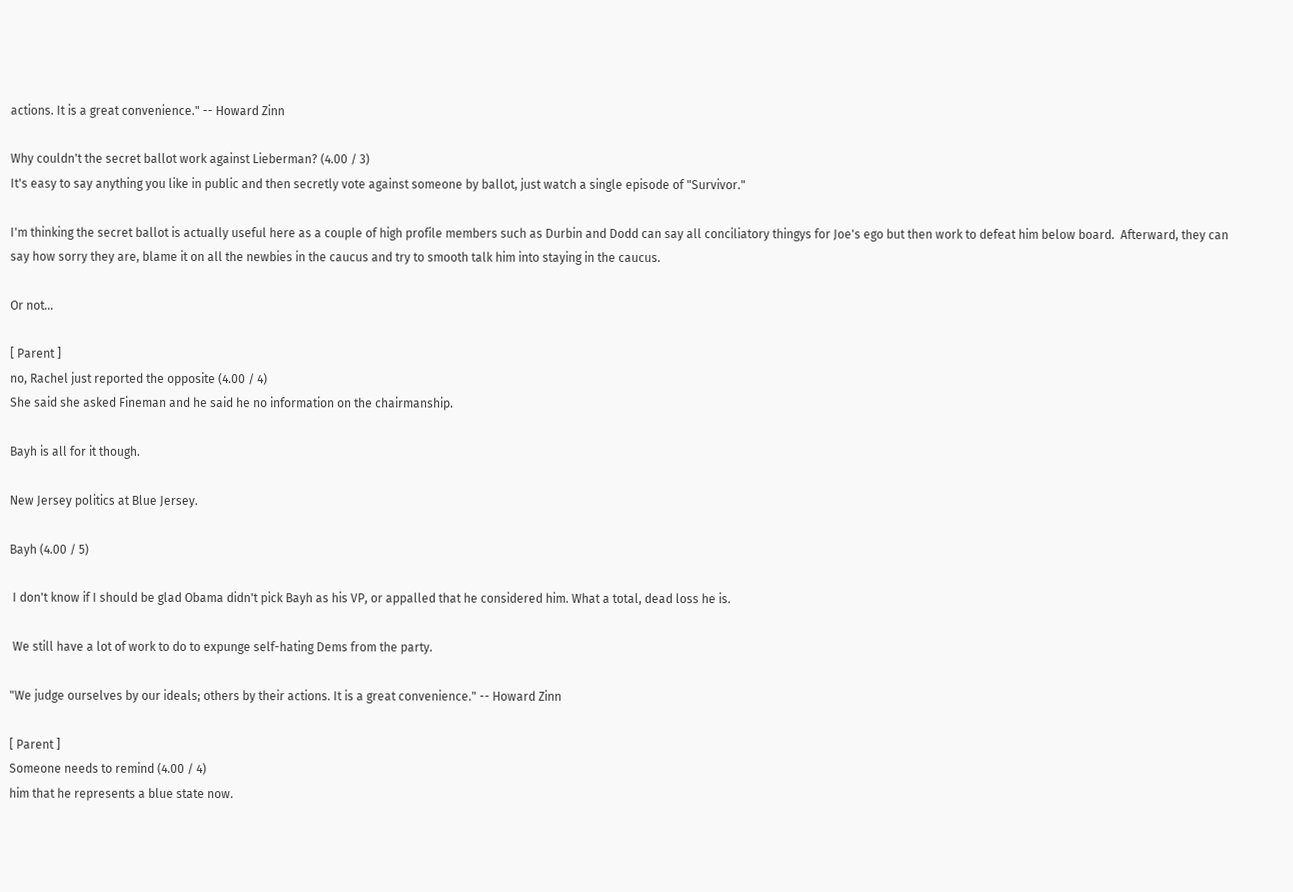actions. It is a great convenience." -- Howard Zinn

Why couldn't the secret ballot work against Lieberman? (4.00 / 3)
It's easy to say anything you like in public and then secretly vote against someone by ballot, just watch a single episode of "Survivor."

I'm thinking the secret ballot is actually useful here as a couple of high profile members such as Durbin and Dodd can say all conciliatory thingys for Joe's ego but then work to defeat him below board.  Afterward, they can say how sorry they are, blame it on all the newbies in the caucus and try to smooth talk him into staying in the caucus.

Or not...

[ Parent ]
no, Rachel just reported the opposite (4.00 / 4)
She said she asked Fineman and he said he no information on the chairmanship.

Bayh is all for it though.

New Jersey politics at Blue Jersey.

Bayh (4.00 / 5)

 I don't know if I should be glad Obama didn't pick Bayh as his VP, or appalled that he considered him. What a total, dead loss he is.

 We still have a lot of work to do to expunge self-hating Dems from the party.

"We judge ourselves by our ideals; others by their actions. It is a great convenience." -- Howard Zinn

[ Parent ]
Someone needs to remind (4.00 / 4)
him that he represents a blue state now.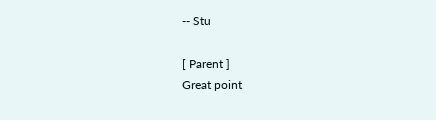-- Stu

[ Parent ]
Great point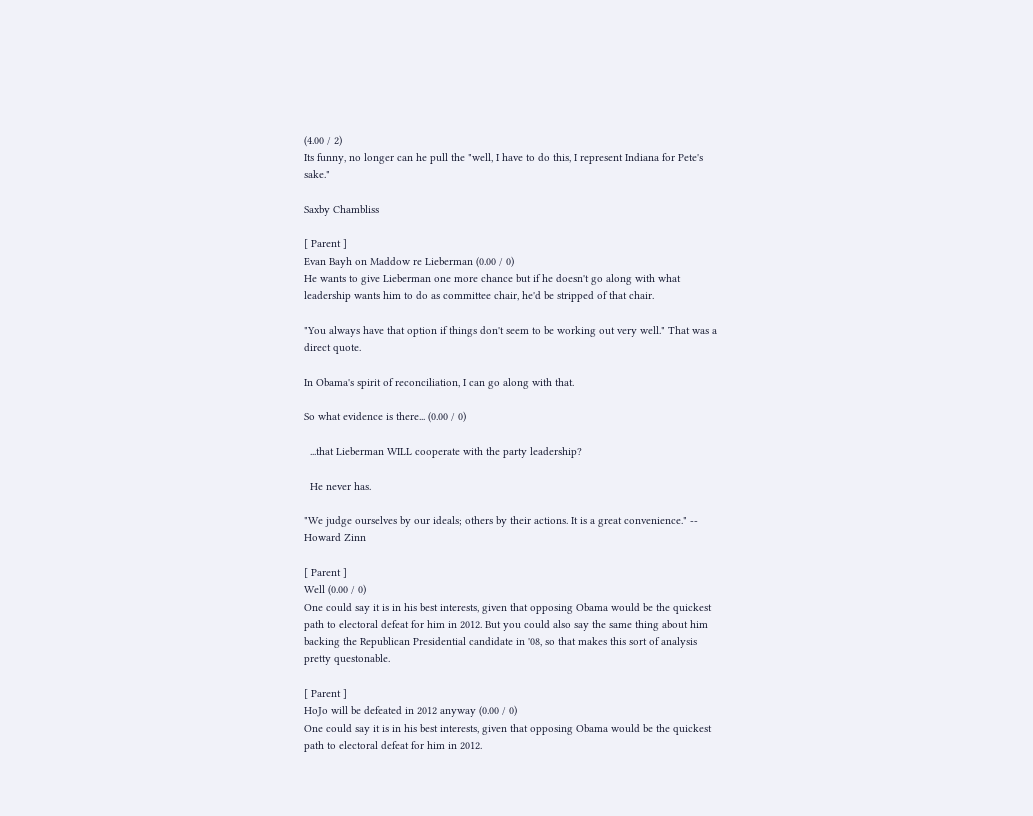(4.00 / 2)
Its funny, no longer can he pull the "well, I have to do this, I represent Indiana for Pete's sake."

Saxby Chambliss

[ Parent ]
Evan Bayh on Maddow re Lieberman (0.00 / 0)
He wants to give Lieberman one more chance but if he doesn't go along with what leadership wants him to do as committee chair, he'd be stripped of that chair.

"You always have that option if things don't seem to be working out very well." That was a direct quote.

In Obama's spirit of reconciliation, I can go along with that.

So what evidence is there... (0.00 / 0)

  ...that Lieberman WILL cooperate with the party leadership?

  He never has.

"We judge ourselves by our ideals; others by their actions. It is a great convenience." -- Howard Zinn

[ Parent ]
Well (0.00 / 0)
One could say it is in his best interests, given that opposing Obama would be the quickest path to electoral defeat for him in 2012. But you could also say the same thing about him backing the Republican Presidential candidate in '08, so that makes this sort of analysis pretty questonable.

[ Parent ]
HoJo will be defeated in 2012 anyway (0.00 / 0)
One could say it is in his best interests, given that opposing Obama would be the quickest path to electoral defeat for him in 2012.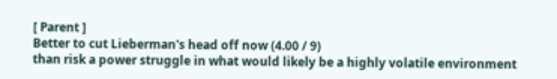[ Parent ]
Better to cut Lieberman's head off now (4.00 / 9)
than risk a power struggle in what would likely be a highly volatile environment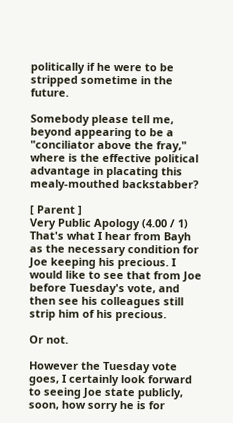politically if he were to be stripped sometime in the future.

Somebody please tell me, beyond appearing to be a "conciliator above the fray," where is the effective political advantage in placating this mealy-mouthed backstabber?

[ Parent ]
Very Public Apology (4.00 / 1)
That's what I hear from Bayh as the necessary condition for Joe keeping his precious. I would like to see that from Joe before Tuesday's vote, and then see his colleagues still strip him of his precious.

Or not.

However the Tuesday vote goes, I certainly look forward to seeing Joe state publicly, soon, how sorry he is for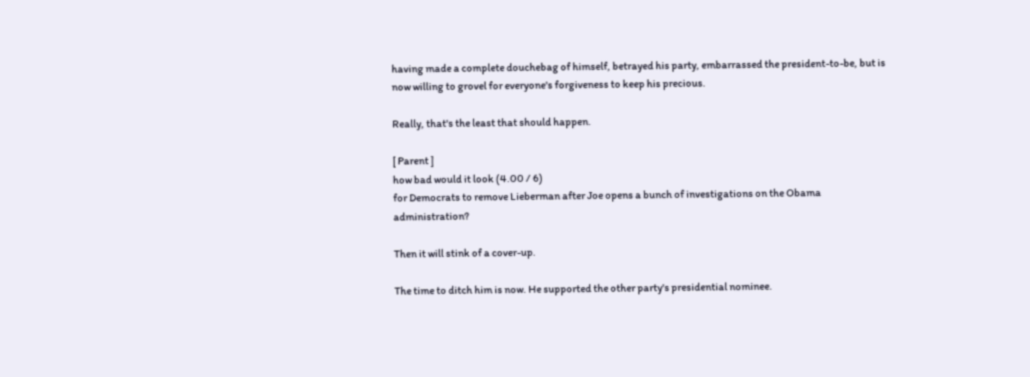having made a complete douchebag of himself, betrayed his party, embarrassed the president-to-be, but is now willing to grovel for everyone's forgiveness to keep his precious.

Really, that's the least that should happen.

[ Parent ]
how bad would it look (4.00 / 6)
for Democrats to remove Lieberman after Joe opens a bunch of investigations on the Obama administration?

Then it will stink of a cover-up.

The time to ditch him is now. He supported the other party's presidential nominee.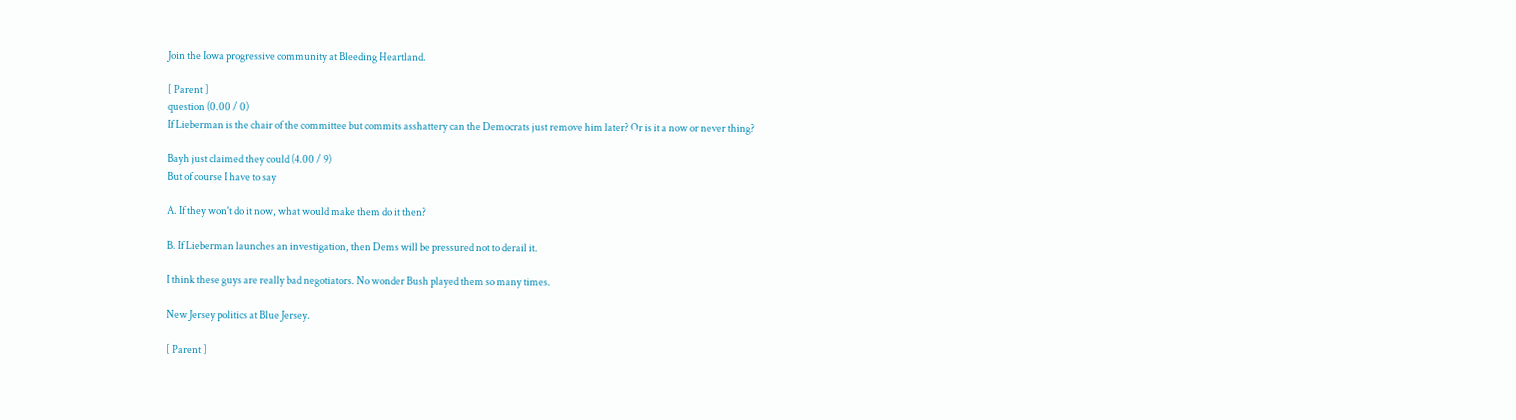Join the Iowa progressive community at Bleeding Heartland.

[ Parent ]
question (0.00 / 0)
If Lieberman is the chair of the committee but commits asshattery can the Democrats just remove him later? Or is it a now or never thing?

Bayh just claimed they could (4.00 / 9)
But of course I have to say

A. If they won't do it now, what would make them do it then?

B. If Lieberman launches an investigation, then Dems will be pressured not to derail it.

I think these guys are really bad negotiators. No wonder Bush played them so many times.

New Jersey politics at Blue Jersey.

[ Parent ]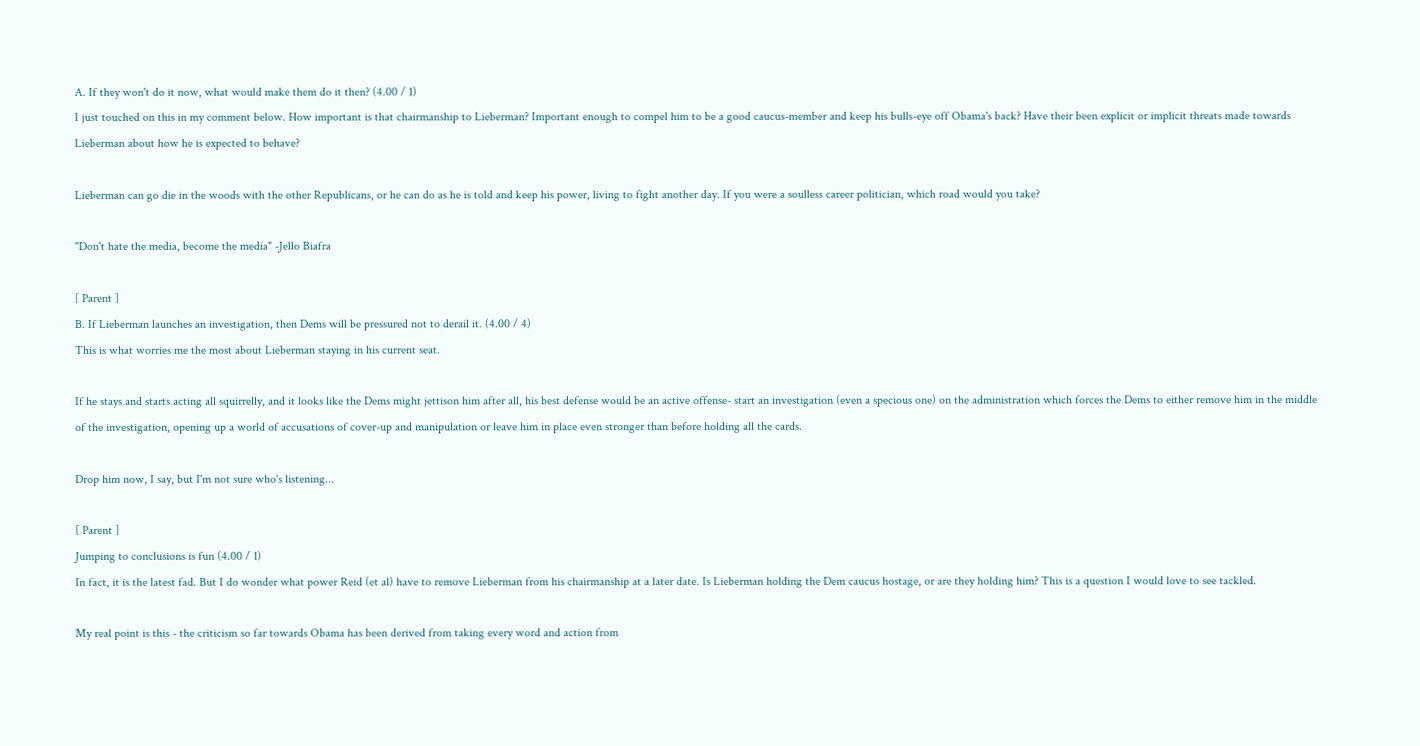A. If they won't do it now, what would make them do it then? (4.00 / 1)
I just touched on this in my comment below. How important is that chairmanship to Lieberman? Important enough to compel him to be a good caucus-member and keep his bulls-eye off Obama's back? Have their been explicit or implicit threats made towards Lieberman about how he is expected to behave?

Lieberman can go die in the woods with the other Republicans, or he can do as he is told and keep his power, living to fight another day. If you were a soulless career politician, which road would you take?

"Don't hate the media, become the media" -Jello Biafra

[ Parent ]
B. If Lieberman launches an investigation, then Dems will be pressured not to derail it. (4.00 / 4)
This is what worries me the most about Lieberman staying in his current seat.

If he stays and starts acting all squirrelly, and it looks like the Dems might jettison him after all, his best defense would be an active offense- start an investigation (even a specious one) on the administration which forces the Dems to either remove him in the middle of the investigation, opening up a world of accusations of cover-up and manipulation or leave him in place even stronger than before holding all the cards.

Drop him now, I say, but I'm not sure who's listening...

[ Parent ]
Jumping to conclusions is fun (4.00 / 1)
In fact, it is the latest fad. But I do wonder what power Reid (et al) have to remove Lieberman from his chairmanship at a later date. Is Lieberman holding the Dem caucus hostage, or are they holding him? This is a question I would love to see tackled.

My real point is this - the criticism so far towards Obama has been derived from taking every word and action from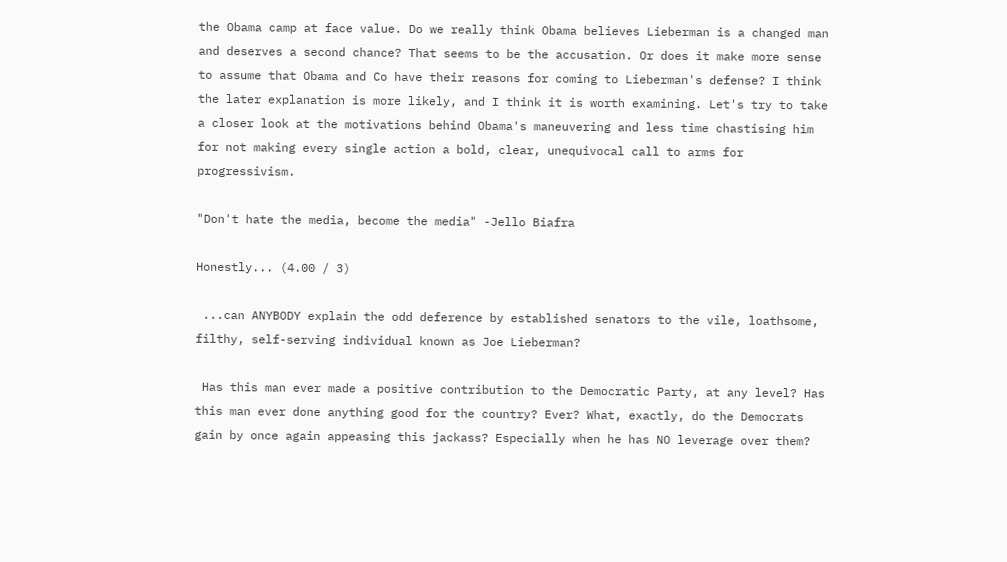the Obama camp at face value. Do we really think Obama believes Lieberman is a changed man and deserves a second chance? That seems to be the accusation. Or does it make more sense to assume that Obama and Co have their reasons for coming to Lieberman's defense? I think the later explanation is more likely, and I think it is worth examining. Let's try to take a closer look at the motivations behind Obama's maneuvering and less time chastising him for not making every single action a bold, clear, unequivocal call to arms for progressivism.

"Don't hate the media, become the media" -Jello Biafra

Honestly... (4.00 / 3)

 ...can ANYBODY explain the odd deference by established senators to the vile, loathsome, filthy, self-serving individual known as Joe Lieberman?

 Has this man ever made a positive contribution to the Democratic Party, at any level? Has this man ever done anything good for the country? Ever? What, exactly, do the Democrats gain by once again appeasing this jackass? Especially when he has NO leverage over them?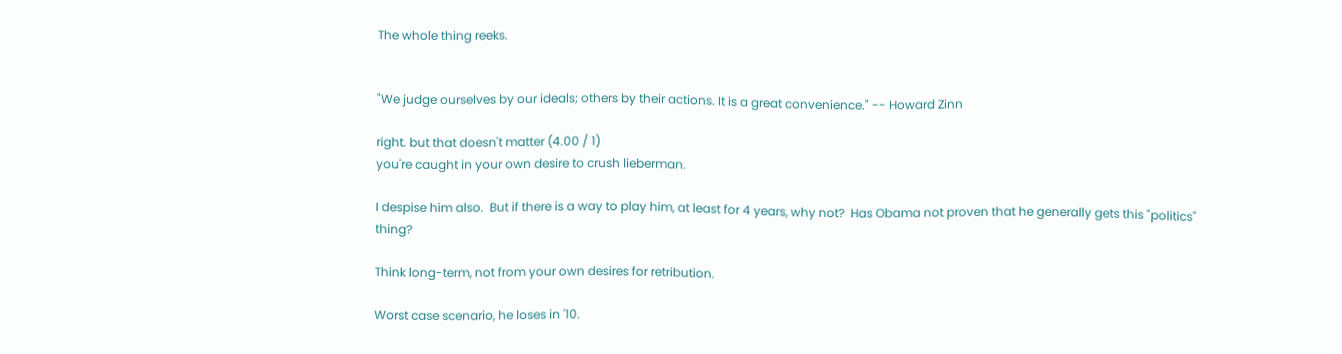The whole thing reeks.


"We judge ourselves by our ideals; others by their actions. It is a great convenience." -- Howard Zinn

right. but that doesn't matter (4.00 / 1)
you're caught in your own desire to crush lieberman.

I despise him also.  But if there is a way to play him, at least for 4 years, why not?  Has Obama not proven that he generally gets this "politics" thing?

Think long-term, not from your own desires for retribution.

Worst case scenario, he loses in '10.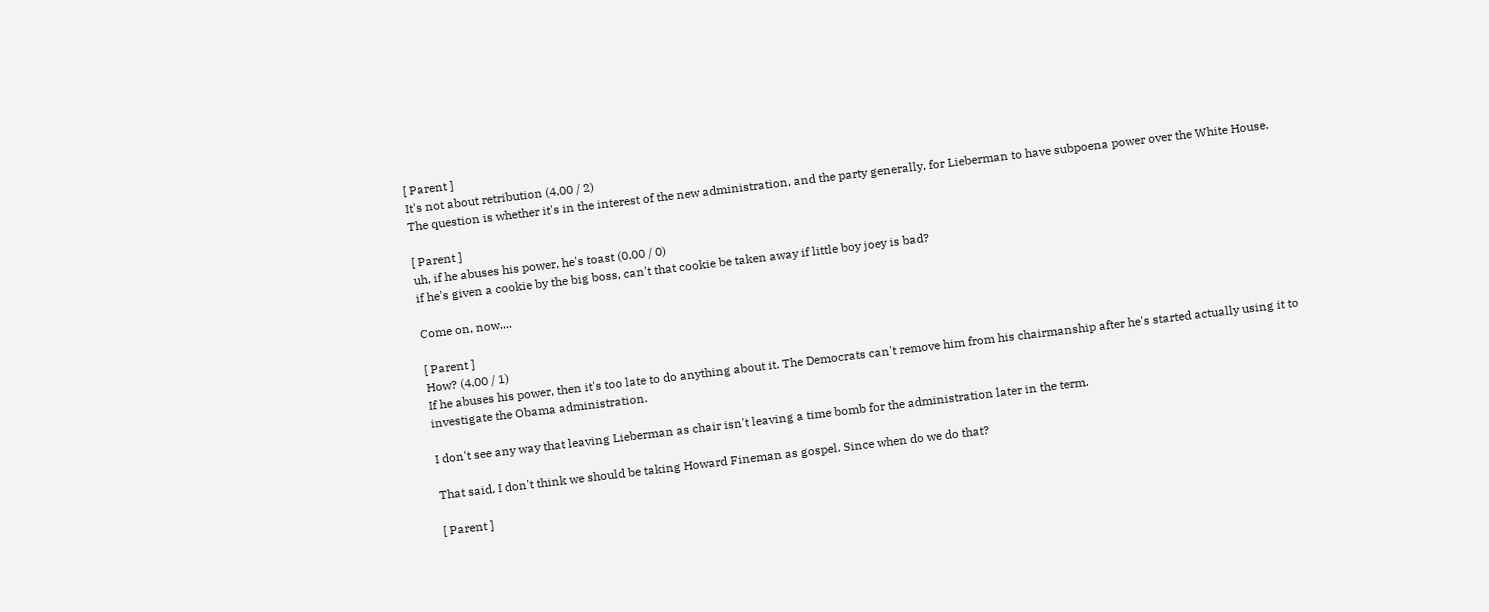[ Parent ]
It's not about retribution (4.00 / 2)
The question is whether it's in the interest of the new administration, and the party generally, for Lieberman to have subpoena power over the White House.

[ Parent ]
uh, if he abuses his power, he's toast (0.00 / 0)
if he's given a cookie by the big boss, can't that cookie be taken away if little boy joey is bad?

Come on, now....

[ Parent ]
How? (4.00 / 1)
If he abuses his power, then it's too late to do anything about it. The Democrats can't remove him from his chairmanship after he's started actually using it to investigate the Obama administration.

I don't see any way that leaving Lieberman as chair isn't leaving a time bomb for the administration later in the term.

That said, I don't think we should be taking Howard Fineman as gospel. Since when do we do that?

[ Parent ]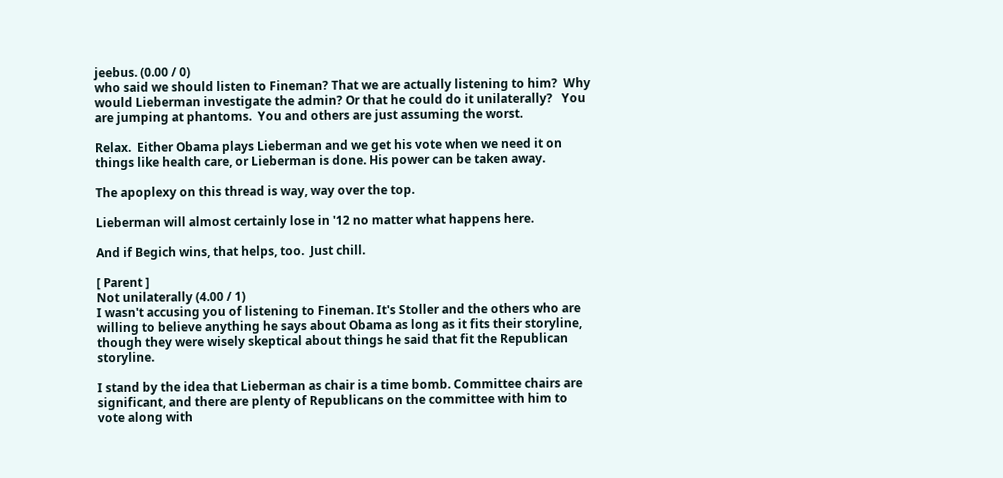jeebus. (0.00 / 0)
who said we should listen to Fineman? That we are actually listening to him?  Why would Lieberman investigate the admin? Or that he could do it unilaterally?   You are jumping at phantoms.  You and others are just assuming the worst.

Relax.  Either Obama plays Lieberman and we get his vote when we need it on things like health care, or Lieberman is done. His power can be taken away.

The apoplexy on this thread is way, way over the top.

Lieberman will almost certainly lose in '12 no matter what happens here.

And if Begich wins, that helps, too.  Just chill.

[ Parent ]
Not unilaterally (4.00 / 1)
I wasn't accusing you of listening to Fineman. It's Stoller and the others who are willing to believe anything he says about Obama as long as it fits their storyline, though they were wisely skeptical about things he said that fit the Republican storyline.

I stand by the idea that Lieberman as chair is a time bomb. Committee chairs are significant, and there are plenty of Republicans on the committee with him to vote along with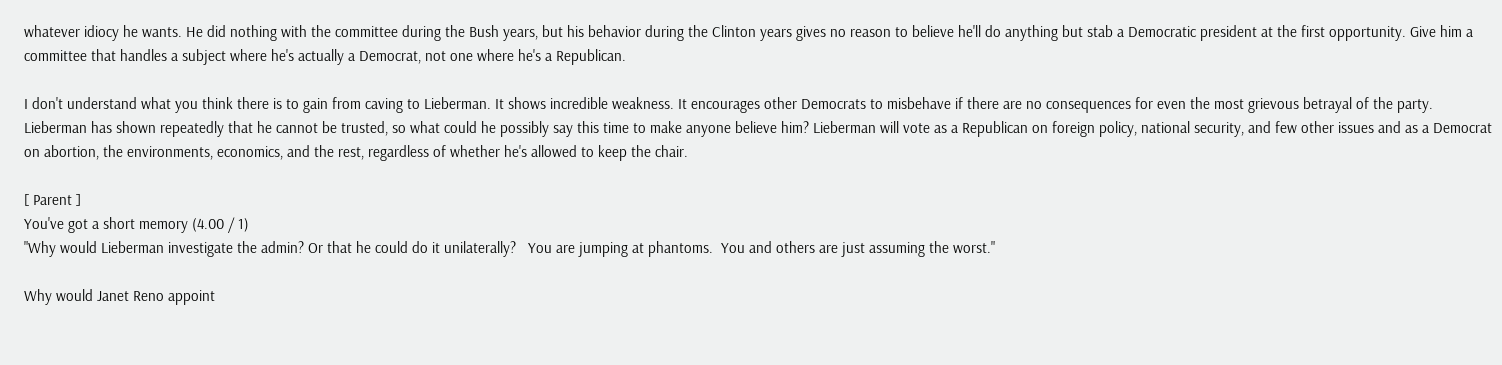whatever idiocy he wants. He did nothing with the committee during the Bush years, but his behavior during the Clinton years gives no reason to believe he'll do anything but stab a Democratic president at the first opportunity. Give him a committee that handles a subject where he's actually a Democrat, not one where he's a Republican.

I don't understand what you think there is to gain from caving to Lieberman. It shows incredible weakness. It encourages other Democrats to misbehave if there are no consequences for even the most grievous betrayal of the party. Lieberman has shown repeatedly that he cannot be trusted, so what could he possibly say this time to make anyone believe him? Lieberman will vote as a Republican on foreign policy, national security, and few other issues and as a Democrat on abortion, the environments, economics, and the rest, regardless of whether he's allowed to keep the chair.

[ Parent ]
You've got a short memory (4.00 / 1)
"Why would Lieberman investigate the admin? Or that he could do it unilaterally?   You are jumping at phantoms.  You and others are just assuming the worst."

Why would Janet Reno appoint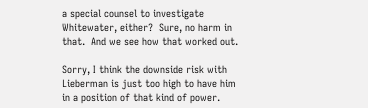a special counsel to investigate Whitewater, either?  Sure, no harm in that.  And we see how that worked out.

Sorry, I think the downside risk with Lieberman is just too high to have him in a position of that kind of power.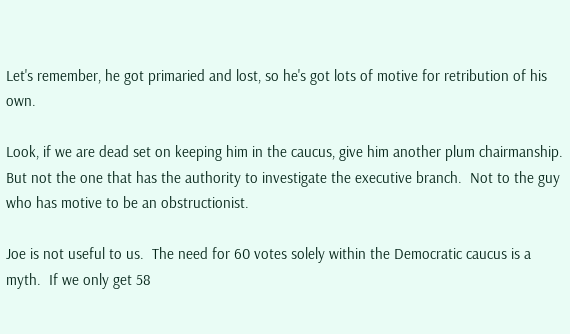Let's remember, he got primaried and lost, so he's got lots of motive for retribution of his own.

Look, if we are dead set on keeping him in the caucus, give him another plum chairmanship.  But not the one that has the authority to investigate the executive branch.  Not to the guy who has motive to be an obstructionist.

Joe is not useful to us.  The need for 60 votes solely within the Democratic caucus is a myth.  If we only get 58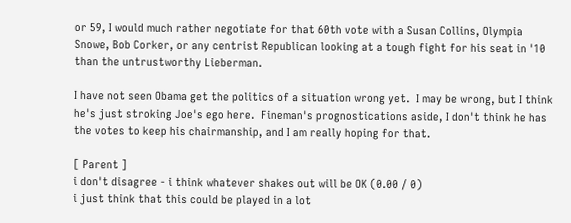or 59, I would much rather negotiate for that 60th vote with a Susan Collins, Olympia Snowe, Bob Corker, or any centrist Republican looking at a tough fight for his seat in '10 than the untrustworthy Lieberman.

I have not seen Obama get the politics of a situation wrong yet.  I may be wrong, but I think he's just stroking Joe's ego here.  Fineman's prognostications aside, I don't think he has the votes to keep his chairmanship, and I am really hoping for that.

[ Parent ]
i don't disagree - i think whatever shakes out will be OK (0.00 / 0)
i just think that this could be played in a lot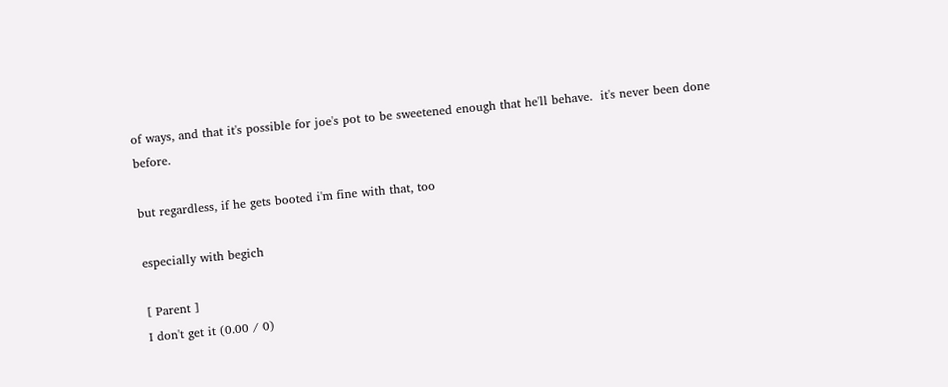of ways, and that it's possible for joe's pot to be sweetened enough that he'll behave.  it's never been done before.

but regardless, if he gets booted i'm fine with that, too

especially with begich

[ Parent ]
I don't get it (0.00 / 0)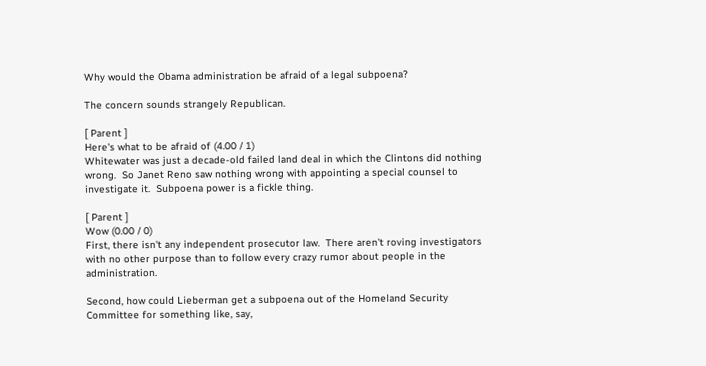Why would the Obama administration be afraid of a legal subpoena?

The concern sounds strangely Republican.

[ Parent ]
Here's what to be afraid of (4.00 / 1)
Whitewater was just a decade-old failed land deal in which the Clintons did nothing wrong.  So Janet Reno saw nothing wrong with appointing a special counsel to investigate it.  Subpoena power is a fickle thing.

[ Parent ]
Wow (0.00 / 0)
First, there isn't any independent prosecutor law.  There aren't roving investigators with no other purpose than to follow every crazy rumor about people in the administration.

Second, how could Lieberman get a subpoena out of the Homeland Security Committee for something like, say,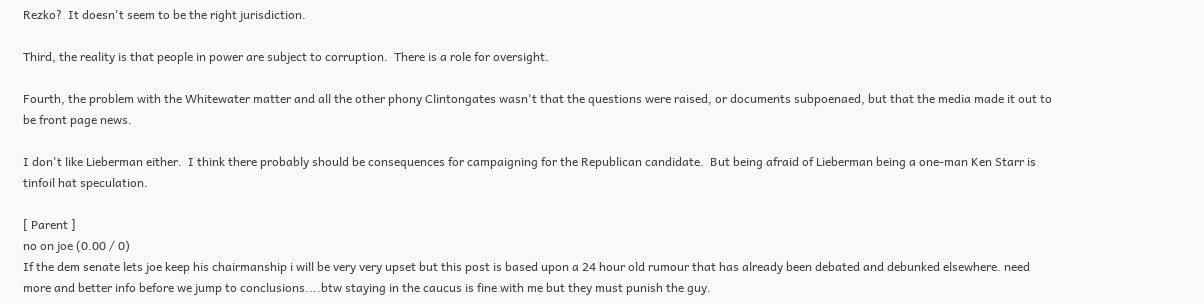Rezko?  It doesn't seem to be the right jurisdiction.

Third, the reality is that people in power are subject to corruption.  There is a role for oversight.

Fourth, the problem with the Whitewater matter and all the other phony Clintongates wasn't that the questions were raised, or documents subpoenaed, but that the media made it out to be front page news.

I don't like Lieberman either.  I think there probably should be consequences for campaigning for the Republican candidate.  But being afraid of Lieberman being a one-man Ken Starr is tinfoil hat speculation.

[ Parent ]
no on joe (0.00 / 0)
If the dem senate lets joe keep his chairmanship i will be very very upset but this post is based upon a 24 hour old rumour that has already been debated and debunked elsewhere. need more and better info before we jump to conclusions....btw staying in the caucus is fine with me but they must punish the guy.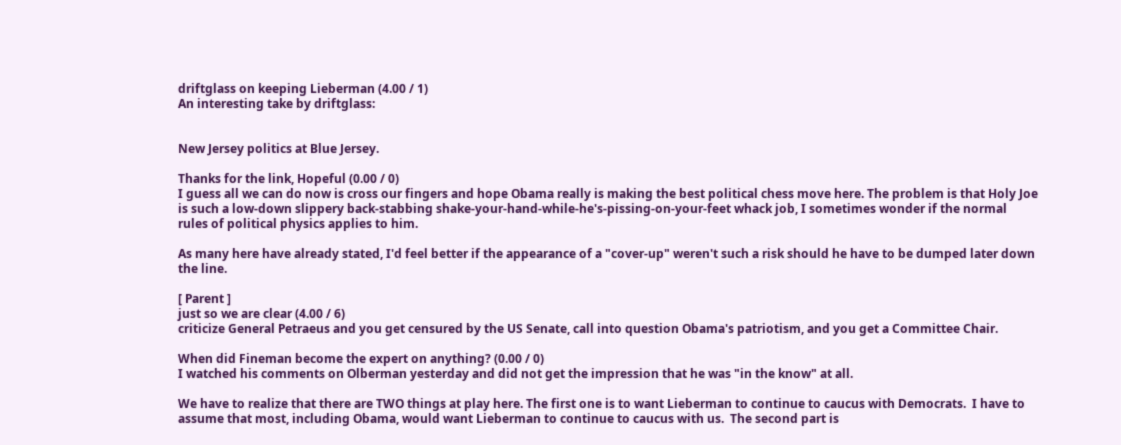driftglass on keeping Lieberman (4.00 / 1)
An interesting take by driftglass:


New Jersey politics at Blue Jersey.

Thanks for the link, Hopeful (0.00 / 0)
I guess all we can do now is cross our fingers and hope Obama really is making the best political chess move here. The problem is that Holy Joe is such a low-down slippery back-stabbing shake-your-hand-while-he's-pissing-on-your-feet whack job, I sometimes wonder if the normal rules of political physics applies to him.

As many here have already stated, I'd feel better if the appearance of a "cover-up" weren't such a risk should he have to be dumped later down the line.

[ Parent ]
just so we are clear (4.00 / 6)
criticize General Petraeus and you get censured by the US Senate, call into question Obama's patriotism, and you get a Committee Chair.

When did Fineman become the expert on anything? (0.00 / 0)
I watched his comments on Olberman yesterday and did not get the impression that he was "in the know" at all.

We have to realize that there are TWO things at play here. The first one is to want Lieberman to continue to caucus with Democrats.  I have to assume that most, including Obama, would want Lieberman to continue to caucus with us.  The second part is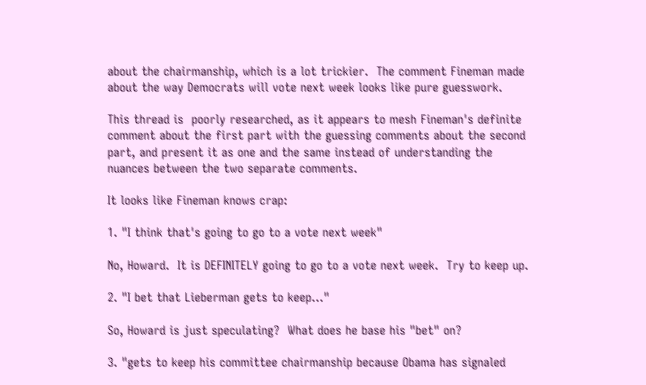about the chairmanship, which is a lot trickier.  The comment Fineman made about the way Democrats will vote next week looks like pure guesswork.

This thread is  poorly researched, as it appears to mesh Fineman's definite comment about the first part with the guessing comments about the second part, and present it as one and the same instead of understanding the nuances between the two separate comments.

It looks like Fineman knows crap:

1. "I think that's going to go to a vote next week"

No, Howard.  It is DEFINITELY going to go to a vote next week.  Try to keep up.

2. "I bet that Lieberman gets to keep..."

So, Howard is just speculating?  What does he base his "bet" on?

3. "gets to keep his committee chairmanship because Obama has signaled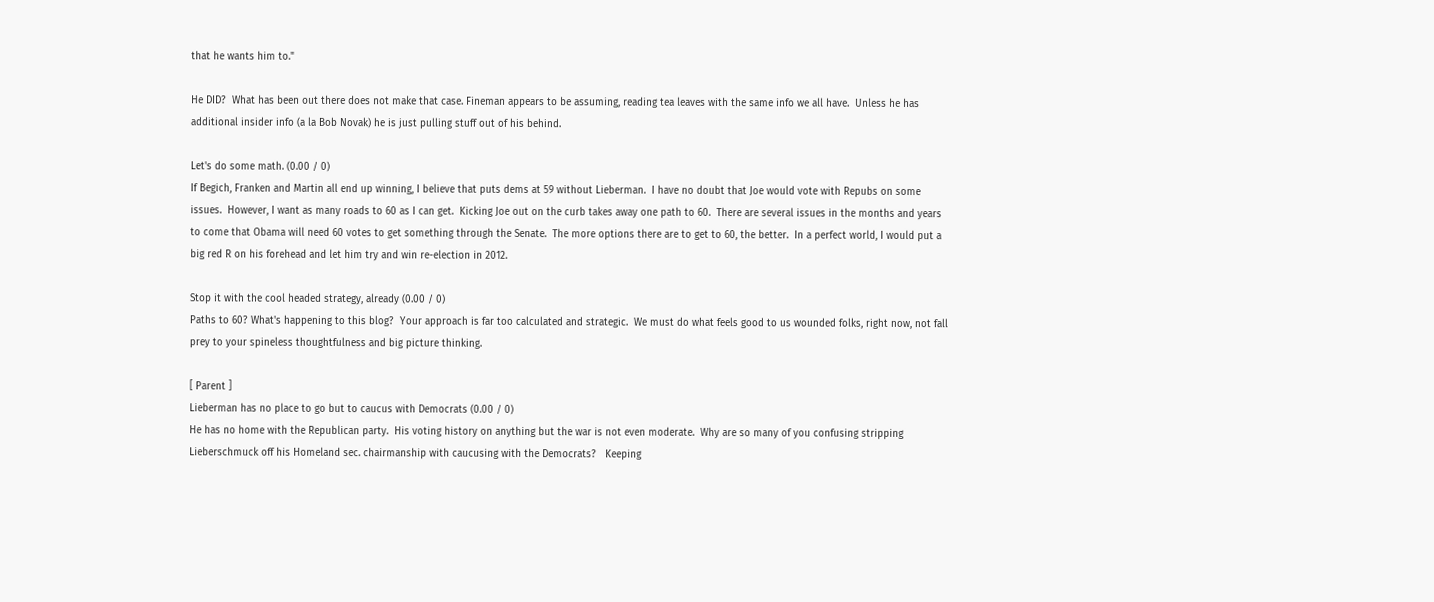that he wants him to."

He DID?  What has been out there does not make that case. Fineman appears to be assuming, reading tea leaves with the same info we all have.  Unless he has additional insider info (a la Bob Novak) he is just pulling stuff out of his behind.

Let's do some math. (0.00 / 0)
If Begich, Franken and Martin all end up winning, I believe that puts dems at 59 without Lieberman.  I have no doubt that Joe would vote with Repubs on some issues.  However, I want as many roads to 60 as I can get.  Kicking Joe out on the curb takes away one path to 60.  There are several issues in the months and years to come that Obama will need 60 votes to get something through the Senate.  The more options there are to get to 60, the better.  In a perfect world, I would put a big red R on his forehead and let him try and win re-election in 2012.

Stop it with the cool headed strategy, already (0.00 / 0)
Paths to 60? What's happening to this blog?  Your approach is far too calculated and strategic.  We must do what feels good to us wounded folks, right now, not fall prey to your spineless thoughtfulness and big picture thinking.

[ Parent ]
Lieberman has no place to go but to caucus with Democrats (0.00 / 0)
He has no home with the Republican party.  His voting history on anything but the war is not even moderate.  Why are so many of you confusing stripping Lieberschmuck off his Homeland sec. chairmanship with caucusing with the Democrats?   Keeping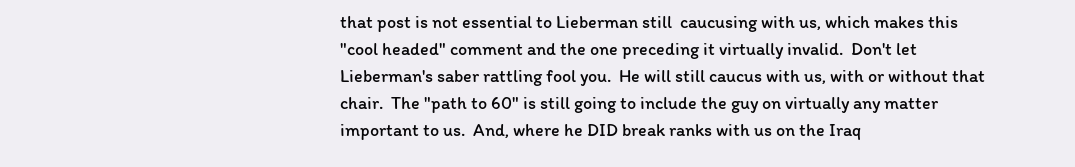that post is not essential to Lieberman still  caucusing with us, which makes this "cool headed" comment and the one preceding it virtually invalid.  Don't let Lieberman's saber rattling fool you.  He will still caucus with us, with or without that chair.  The "path to 60" is still going to include the guy on virtually any matter important to us.  And, where he DID break ranks with us on the Iraq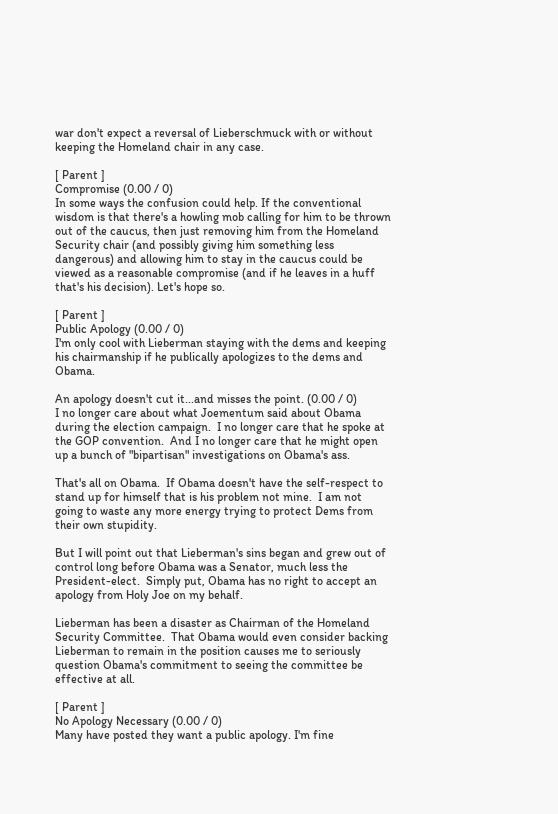war don't expect a reversal of Lieberschmuck with or without keeping the Homeland chair in any case.

[ Parent ]
Compromise (0.00 / 0)
In some ways the confusion could help. If the conventional wisdom is that there's a howling mob calling for him to be thrown out of the caucus, then just removing him from the Homeland Security chair (and possibly giving him something less dangerous) and allowing him to stay in the caucus could be viewed as a reasonable compromise (and if he leaves in a huff that's his decision). Let's hope so.

[ Parent ]
Public Apology (0.00 / 0)
I'm only cool with Lieberman staying with the dems and keeping his chairmanship if he publically apologizes to the dems and Obama.

An apology doesn't cut it...and misses the point. (0.00 / 0)
I no longer care about what Joementum said about Obama during the election campaign.  I no longer care that he spoke at the GOP convention.  And I no longer care that he might open up a bunch of "bipartisan" investigations on Obama's ass.

That's all on Obama.  If Obama doesn't have the self-respect to stand up for himself that is his problem not mine.  I am not going to waste any more energy trying to protect Dems from their own stupidity.

But I will point out that Lieberman's sins began and grew out of control long before Obama was a Senator, much less the President-elect.  Simply put, Obama has no right to accept an apology from Holy Joe on my behalf.

Lieberman has been a disaster as Chairman of the Homeland Security Committee.  That Obama would even consider backing Lieberman to remain in the position causes me to seriously question Obama's commitment to seeing the committee be effective at all.

[ Parent ]
No Apology Necessary (0.00 / 0)
Many have posted they want a public apology. I'm fine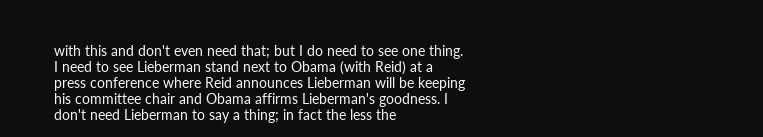with this and don't even need that; but I do need to see one thing. I need to see Lieberman stand next to Obama (with Reid) at a press conference where Reid announces Lieberman will be keeping his committee chair and Obama affirms Lieberman's goodness. I don't need Lieberman to say a thing; in fact the less the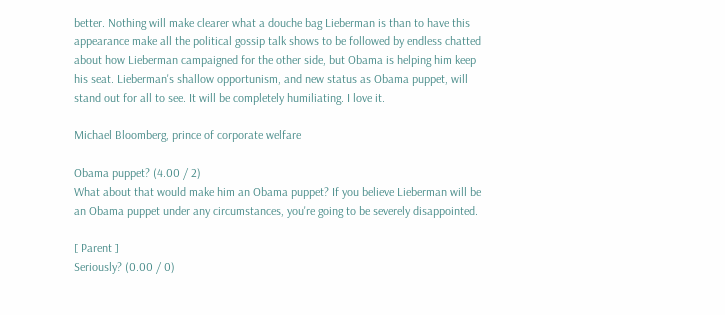better. Nothing will make clearer what a douche bag Lieberman is than to have this appearance make all the political gossip talk shows to be followed by endless chatted about how Lieberman campaigned for the other side, but Obama is helping him keep his seat. Lieberman's shallow opportunism, and new status as Obama puppet, will stand out for all to see. It will be completely humiliating. I love it.

Michael Bloomberg, prince of corporate welfare

Obama puppet? (4.00 / 2)
What about that would make him an Obama puppet? If you believe Lieberman will be an Obama puppet under any circumstances, you're going to be severely disappointed.

[ Parent ]
Seriously? (0.00 / 0)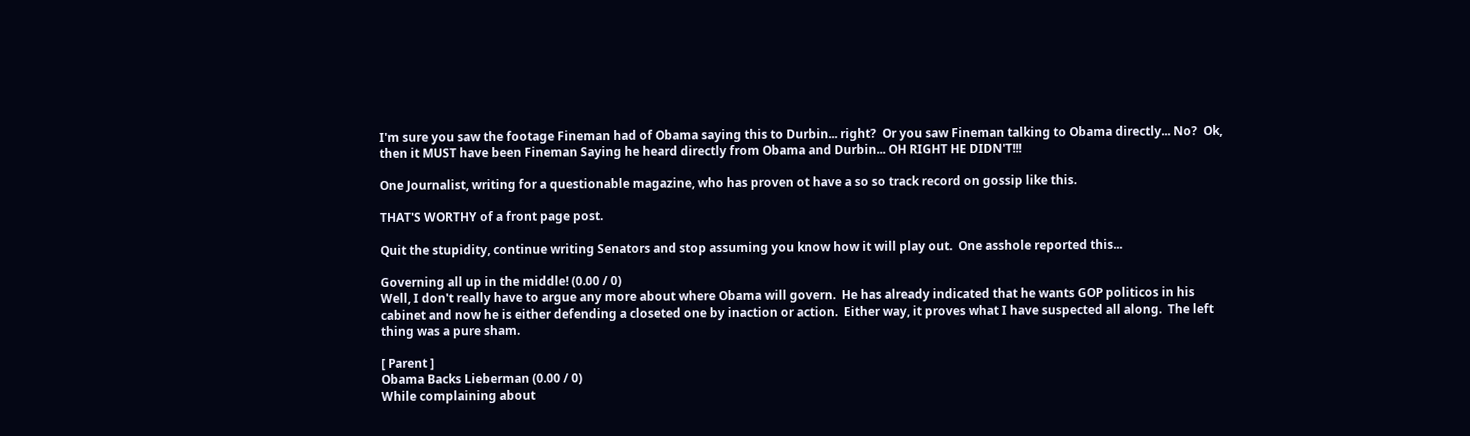I'm sure you saw the footage Fineman had of Obama saying this to Durbin... right?  Or you saw Fineman talking to Obama directly... No?  Ok, then it MUST have been Fineman Saying he heard directly from Obama and Durbin... OH RIGHT HE DIDN'T!!!

One Journalist, writing for a questionable magazine, who has proven ot have a so so track record on gossip like this.

THAT'S WORTHY of a front page post.

Quit the stupidity, continue writing Senators and stop assuming you know how it will play out.  One asshole reported this...

Governing all up in the middle! (0.00 / 0)
Well, I don't really have to argue any more about where Obama will govern.  He has already indicated that he wants GOP politicos in his cabinet and now he is either defending a closeted one by inaction or action.  Either way, it proves what I have suspected all along.  The left thing was a pure sham.

[ Parent ]
Obama Backs Lieberman (0.00 / 0)
While complaining about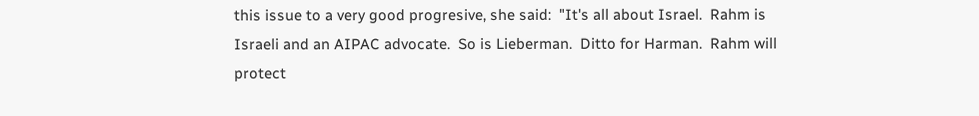this issue to a very good progresive, she said:  "It's all about Israel.  Rahm is Israeli and an AIPAC advocate.  So is Lieberman.  Ditto for Harman.  Rahm will protect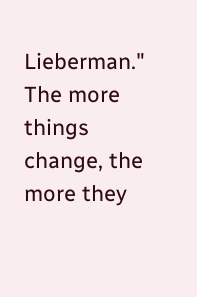Lieberman."  The more things change, the more they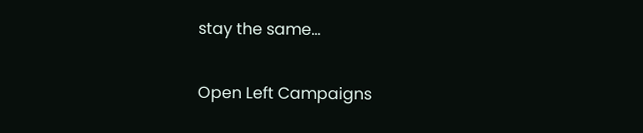stay the same...


Open Left Campaigns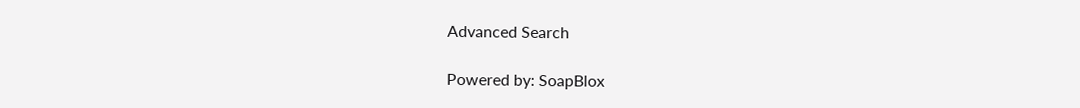Advanced Search

Powered by: SoapBlox